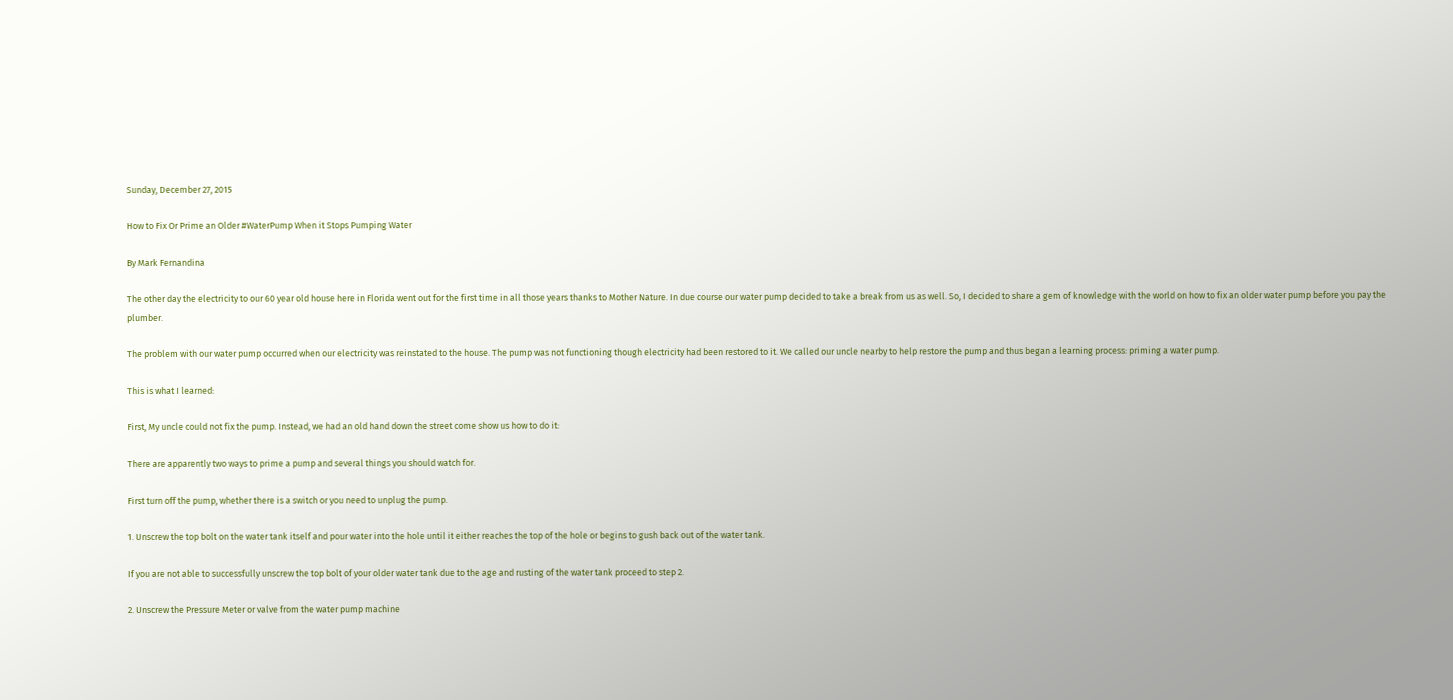Sunday, December 27, 2015

How to Fix Or Prime an Older #WaterPump When it Stops Pumping Water

By Mark Fernandina

The other day the electricity to our 60 year old house here in Florida went out for the first time in all those years thanks to Mother Nature. In due course our water pump decided to take a break from us as well. So, I decided to share a gem of knowledge with the world on how to fix an older water pump before you pay the plumber.

The problem with our water pump occurred when our electricity was reinstated to the house. The pump was not functioning though electricity had been restored to it. We called our uncle nearby to help restore the pump and thus began a learning process: priming a water pump.

This is what I learned:

First, My uncle could not fix the pump. Instead, we had an old hand down the street come show us how to do it:

There are apparently two ways to prime a pump and several things you should watch for.

First turn off the pump, whether there is a switch or you need to unplug the pump.

1. Unscrew the top bolt on the water tank itself and pour water into the hole until it either reaches the top of the hole or begins to gush back out of the water tank.

If you are not able to successfully unscrew the top bolt of your older water tank due to the age and rusting of the water tank proceed to step 2.

2. Unscrew the Pressure Meter or valve from the water pump machine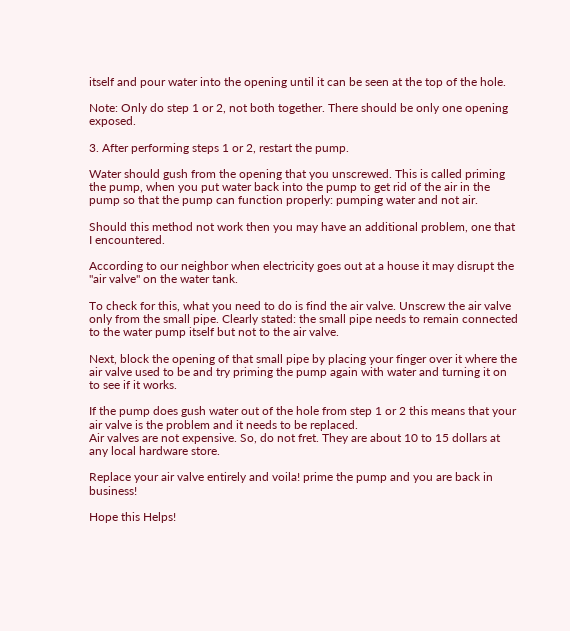itself and pour water into the opening until it can be seen at the top of the hole.

Note: Only do step 1 or 2, not both together. There should be only one opening exposed.

3. After performing steps 1 or 2, restart the pump.

Water should gush from the opening that you unscrewed. This is called priming the pump, when you put water back into the pump to get rid of the air in the pump so that the pump can function properly: pumping water and not air.

Should this method not work then you may have an additional problem, one that I encountered.

According to our neighbor when electricity goes out at a house it may disrupt the "air valve" on the water tank.

To check for this, what you need to do is find the air valve. Unscrew the air valve only from the small pipe. Clearly stated: the small pipe needs to remain connected to the water pump itself but not to the air valve.

Next, block the opening of that small pipe by placing your finger over it where the air valve used to be and try priming the pump again with water and turning it on to see if it works.

If the pump does gush water out of the hole from step 1 or 2 this means that your air valve is the problem and it needs to be replaced.
Air valves are not expensive. So, do not fret. They are about 10 to 15 dollars at any local hardware store.

Replace your air valve entirely and voila! prime the pump and you are back in business!

Hope this Helps!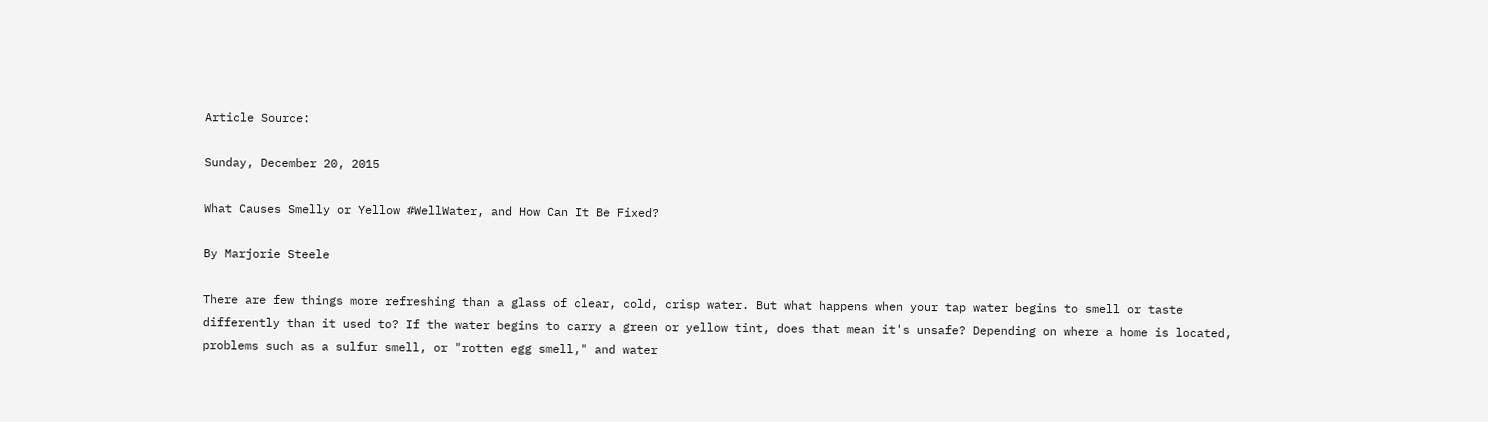Article Source:

Sunday, December 20, 2015

What Causes Smelly or Yellow #WellWater, and How Can It Be Fixed?

By Marjorie Steele

There are few things more refreshing than a glass of clear, cold, crisp water. But what happens when your tap water begins to smell or taste differently than it used to? If the water begins to carry a green or yellow tint, does that mean it's unsafe? Depending on where a home is located, problems such as a sulfur smell, or "rotten egg smell," and water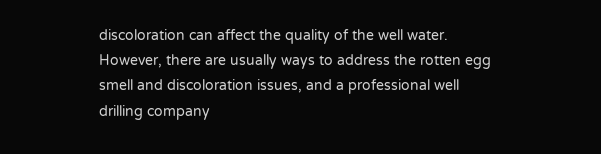discoloration can affect the quality of the well water. However, there are usually ways to address the rotten egg smell and discoloration issues, and a professional well drilling company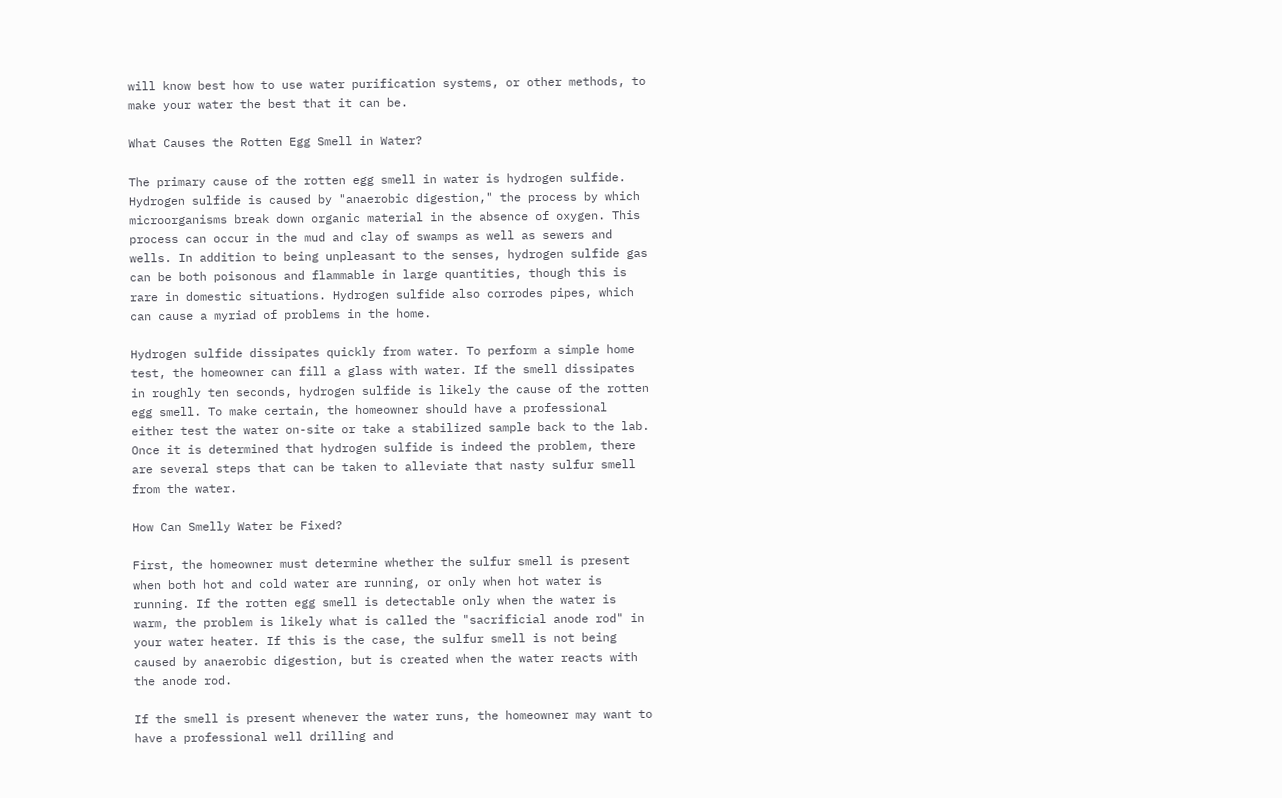will know best how to use water purification systems, or other methods, to make your water the best that it can be.

What Causes the Rotten Egg Smell in Water?

The primary cause of the rotten egg smell in water is hydrogen sulfide. Hydrogen sulfide is caused by "anaerobic digestion," the process by which microorganisms break down organic material in the absence of oxygen. This process can occur in the mud and clay of swamps as well as sewers and wells. In addition to being unpleasant to the senses, hydrogen sulfide gas can be both poisonous and flammable in large quantities, though this is rare in domestic situations. Hydrogen sulfide also corrodes pipes, which can cause a myriad of problems in the home.

Hydrogen sulfide dissipates quickly from water. To perform a simple home test, the homeowner can fill a glass with water. If the smell dissipates in roughly ten seconds, hydrogen sulfide is likely the cause of the rotten egg smell. To make certain, the homeowner should have a professional either test the water on-site or take a stabilized sample back to the lab. Once it is determined that hydrogen sulfide is indeed the problem, there are several steps that can be taken to alleviate that nasty sulfur smell from the water.

How Can Smelly Water be Fixed?

First, the homeowner must determine whether the sulfur smell is present when both hot and cold water are running, or only when hot water is running. If the rotten egg smell is detectable only when the water is warm, the problem is likely what is called the "sacrificial anode rod" in your water heater. If this is the case, the sulfur smell is not being caused by anaerobic digestion, but is created when the water reacts with the anode rod.

If the smell is present whenever the water runs, the homeowner may want to have a professional well drilling and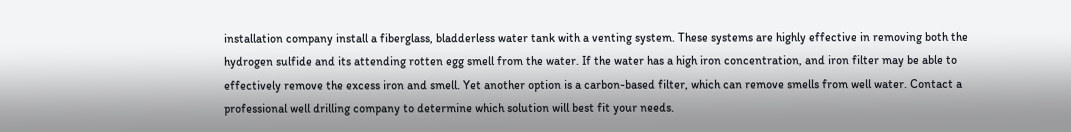installation company install a fiberglass, bladderless water tank with a venting system. These systems are highly effective in removing both the hydrogen sulfide and its attending rotten egg smell from the water. If the water has a high iron concentration, and iron filter may be able to effectively remove the excess iron and smell. Yet another option is a carbon-based filter, which can remove smells from well water. Contact a professional well drilling company to determine which solution will best fit your needs.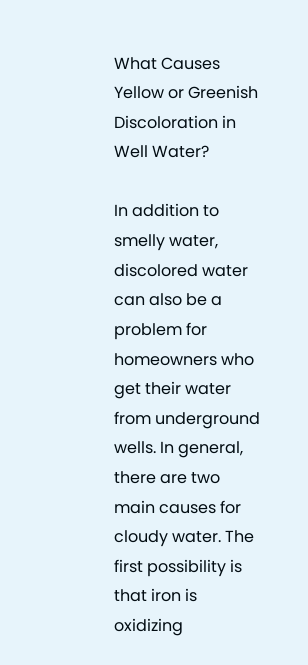What Causes Yellow or Greenish Discoloration in Well Water?

In addition to smelly water, discolored water can also be a problem for homeowners who get their water from underground wells. In general, there are two main causes for cloudy water. The first possibility is that iron is oxidizing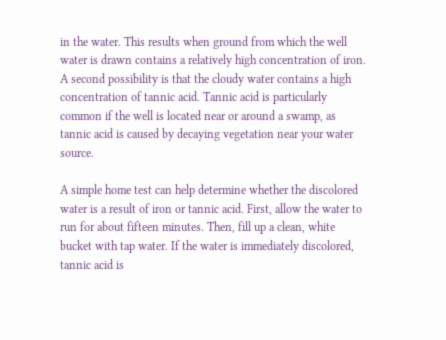in the water. This results when ground from which the well water is drawn contains a relatively high concentration of iron. A second possibility is that the cloudy water contains a high concentration of tannic acid. Tannic acid is particularly common if the well is located near or around a swamp, as tannic acid is caused by decaying vegetation near your water source.

A simple home test can help determine whether the discolored water is a result of iron or tannic acid. First, allow the water to run for about fifteen minutes. Then, fill up a clean, white bucket with tap water. If the water is immediately discolored, tannic acid is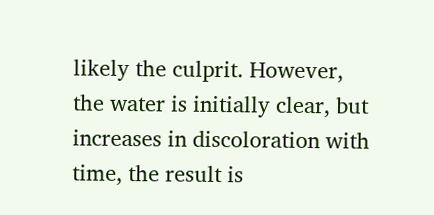likely the culprit. However, the water is initially clear, but increases in discoloration with time, the result is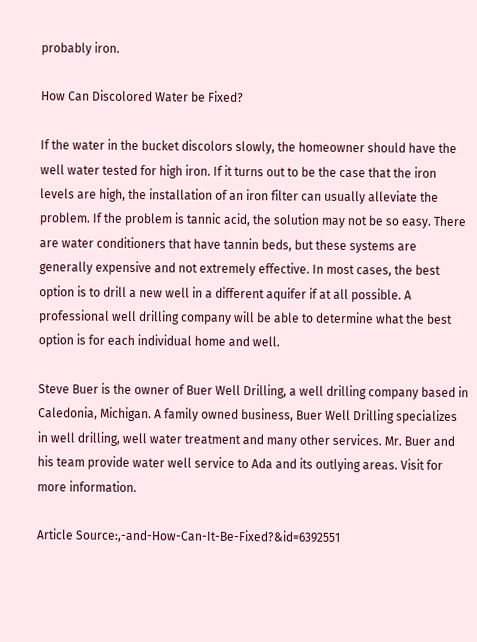probably iron.

How Can Discolored Water be Fixed?

If the water in the bucket discolors slowly, the homeowner should have the well water tested for high iron. If it turns out to be the case that the iron levels are high, the installation of an iron filter can usually alleviate the problem. If the problem is tannic acid, the solution may not be so easy. There are water conditioners that have tannin beds, but these systems are generally expensive and not extremely effective. In most cases, the best option is to drill a new well in a different aquifer if at all possible. A professional well drilling company will be able to determine what the best option is for each individual home and well.

Steve Buer is the owner of Buer Well Drilling, a well drilling company based in Caledonia, Michigan. A family owned business, Buer Well Drilling specializes in well drilling, well water treatment and many other services. Mr. Buer and his team provide water well service to Ada and its outlying areas. Visit for more information.

Article Source:,-and-How-Can-It-Be-Fixed?&id=6392551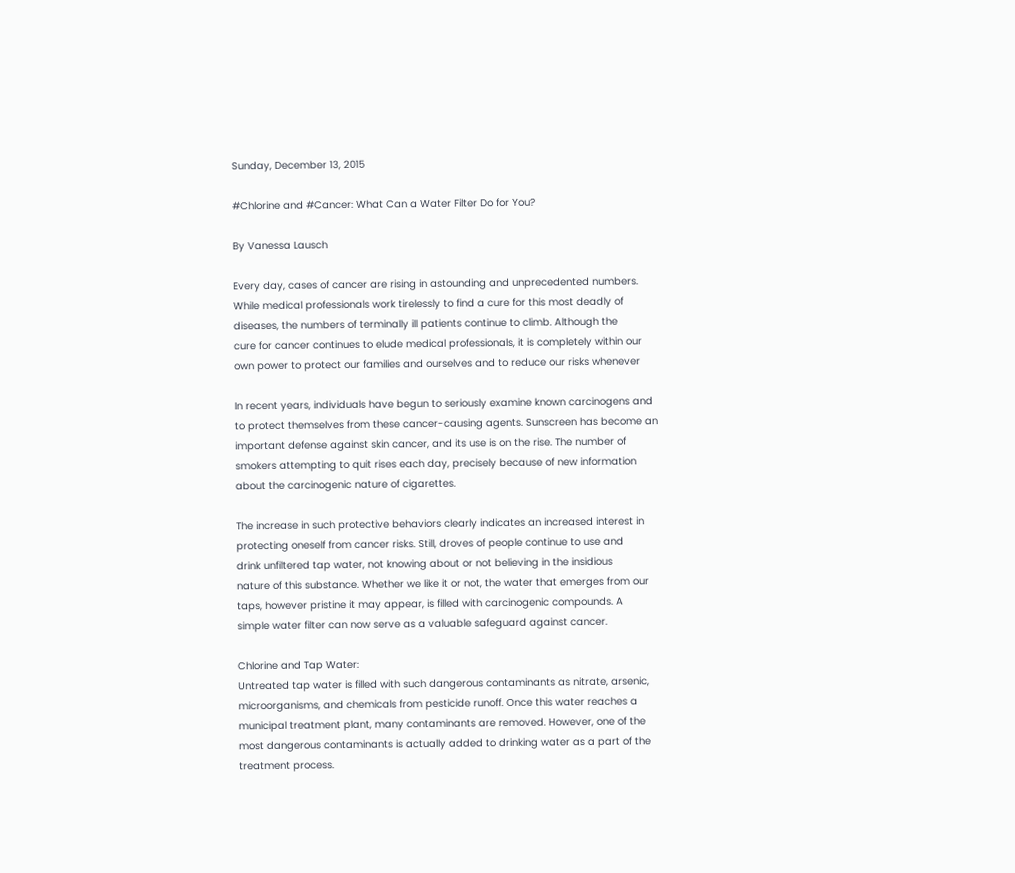Sunday, December 13, 2015

#Chlorine and #Cancer: What Can a Water Filter Do for You?

By Vanessa Lausch

Every day, cases of cancer are rising in astounding and unprecedented numbers.
While medical professionals work tirelessly to find a cure for this most deadly of
diseases, the numbers of terminally ill patients continue to climb. Although the
cure for cancer continues to elude medical professionals, it is completely within our
own power to protect our families and ourselves and to reduce our risks whenever

In recent years, individuals have begun to seriously examine known carcinogens and
to protect themselves from these cancer-causing agents. Sunscreen has become an
important defense against skin cancer, and its use is on the rise. The number of
smokers attempting to quit rises each day, precisely because of new information
about the carcinogenic nature of cigarettes.

The increase in such protective behaviors clearly indicates an increased interest in
protecting oneself from cancer risks. Still, droves of people continue to use and
drink unfiltered tap water, not knowing about or not believing in the insidious
nature of this substance. Whether we like it or not, the water that emerges from our
taps, however pristine it may appear, is filled with carcinogenic compounds. A
simple water filter can now serve as a valuable safeguard against cancer.

Chlorine and Tap Water:
Untreated tap water is filled with such dangerous contaminants as nitrate, arsenic,
microorganisms, and chemicals from pesticide runoff. Once this water reaches a
municipal treatment plant, many contaminants are removed. However, one of the
most dangerous contaminants is actually added to drinking water as a part of the
treatment process.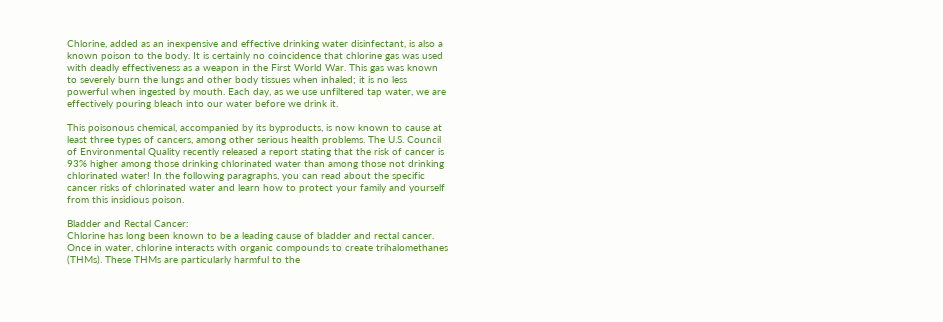Chlorine, added as an inexpensive and effective drinking water disinfectant, is also a
known poison to the body. It is certainly no coincidence that chlorine gas was used
with deadly effectiveness as a weapon in the First World War. This gas was known
to severely burn the lungs and other body tissues when inhaled; it is no less
powerful when ingested by mouth. Each day, as we use unfiltered tap water, we are
effectively pouring bleach into our water before we drink it.

This poisonous chemical, accompanied by its byproducts, is now known to cause at
least three types of cancers, among other serious health problems. The U.S. Council
of Environmental Quality recently released a report stating that the risk of cancer is
93% higher among those drinking chlorinated water than among those not drinking
chlorinated water! In the following paragraphs, you can read about the specific
cancer risks of chlorinated water and learn how to protect your family and yourself
from this insidious poison.

Bladder and Rectal Cancer:
Chlorine has long been known to be a leading cause of bladder and rectal cancer.
Once in water, chlorine interacts with organic compounds to create trihalomethanes
(THMs). These THMs are particularly harmful to the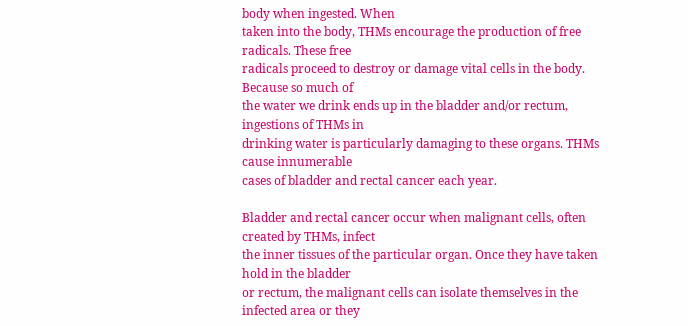body when ingested. When
taken into the body, THMs encourage the production of free radicals. These free
radicals proceed to destroy or damage vital cells in the body. Because so much of
the water we drink ends up in the bladder and/or rectum, ingestions of THMs in
drinking water is particularly damaging to these organs. THMs cause innumerable
cases of bladder and rectal cancer each year.

Bladder and rectal cancer occur when malignant cells, often created by THMs, infect
the inner tissues of the particular organ. Once they have taken hold in the bladder
or rectum, the malignant cells can isolate themselves in the infected area or they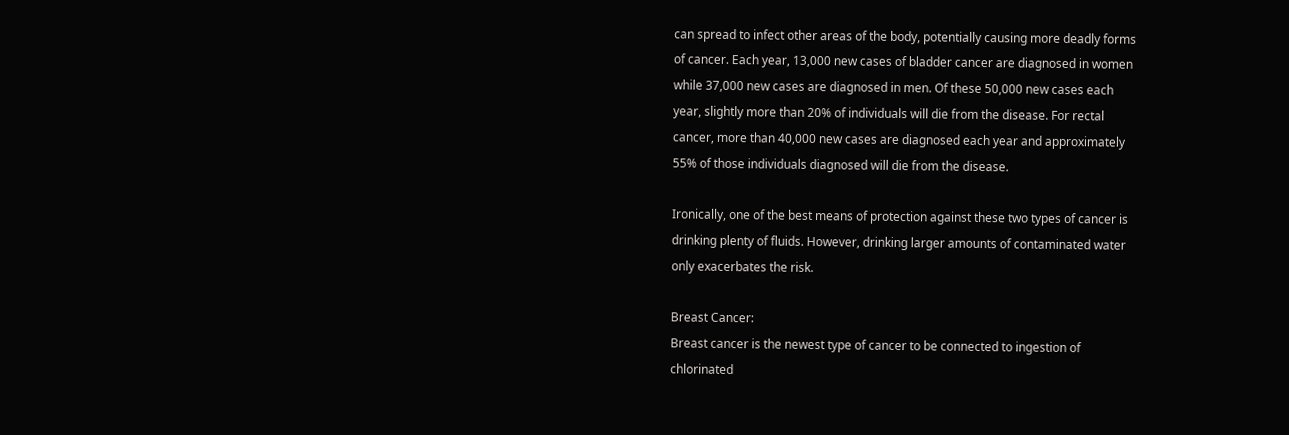can spread to infect other areas of the body, potentially causing more deadly forms
of cancer. Each year, 13,000 new cases of bladder cancer are diagnosed in women
while 37,000 new cases are diagnosed in men. Of these 50,000 new cases each
year, slightly more than 20% of individuals will die from the disease. For rectal
cancer, more than 40,000 new cases are diagnosed each year and approximately
55% of those individuals diagnosed will die from the disease.

Ironically, one of the best means of protection against these two types of cancer is
drinking plenty of fluids. However, drinking larger amounts of contaminated water
only exacerbates the risk.

Breast Cancer:
Breast cancer is the newest type of cancer to be connected to ingestion of
chlorinated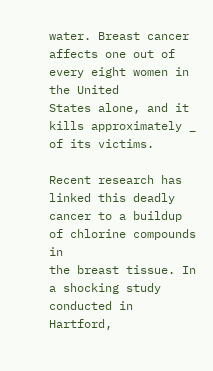water. Breast cancer affects one out of every eight women in the United
States alone, and it kills approximately _ of its victims.

Recent research has linked this deadly cancer to a buildup of chlorine compounds in
the breast tissue. In a shocking study conducted in Hartford,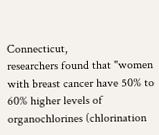Connecticut,
researchers found that "women with breast cancer have 50% to 60% higher levels of
organochlorines (chlorination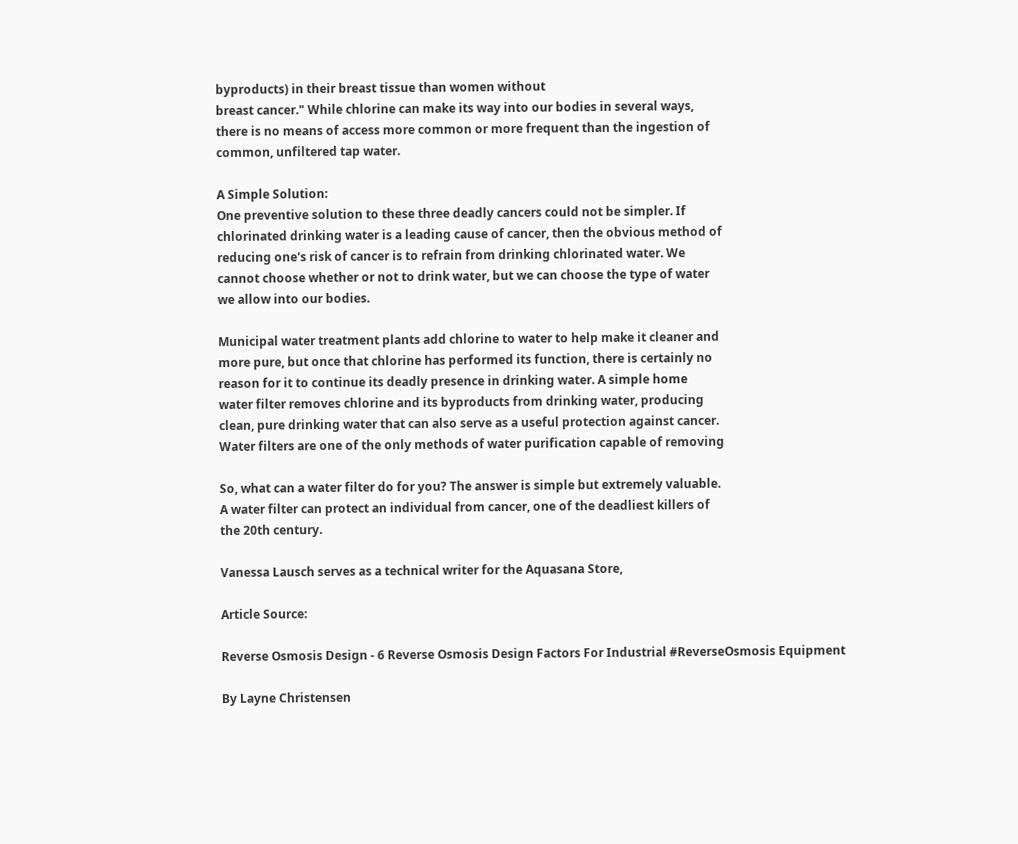byproducts) in their breast tissue than women without
breast cancer." While chlorine can make its way into our bodies in several ways,
there is no means of access more common or more frequent than the ingestion of
common, unfiltered tap water.

A Simple Solution:
One preventive solution to these three deadly cancers could not be simpler. If
chlorinated drinking water is a leading cause of cancer, then the obvious method of
reducing one's risk of cancer is to refrain from drinking chlorinated water. We
cannot choose whether or not to drink water, but we can choose the type of water
we allow into our bodies.

Municipal water treatment plants add chlorine to water to help make it cleaner and
more pure, but once that chlorine has performed its function, there is certainly no
reason for it to continue its deadly presence in drinking water. A simple home
water filter removes chlorine and its byproducts from drinking water, producing
clean, pure drinking water that can also serve as a useful protection against cancer.
Water filters are one of the only methods of water purification capable of removing

So, what can a water filter do for you? The answer is simple but extremely valuable.
A water filter can protect an individual from cancer, one of the deadliest killers of
the 20th century.

Vanessa Lausch serves as a technical writer for the Aquasana Store,

Article Source:

Reverse Osmosis Design - 6 Reverse Osmosis Design Factors For Industrial #ReverseOsmosis Equipment

By Layne Christensen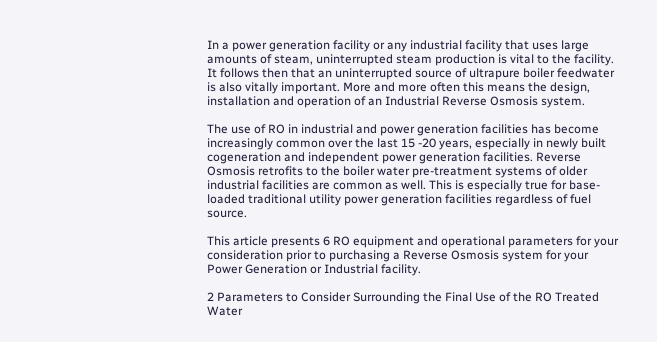In a power generation facility or any industrial facility that uses large amounts of steam, uninterrupted steam production is vital to the facility. It follows then that an uninterrupted source of ultrapure boiler feedwater is also vitally important. More and more often this means the design, installation and operation of an Industrial Reverse Osmosis system.

The use of RO in industrial and power generation facilities has become increasingly common over the last 15 -20 years, especially in newly built cogeneration and independent power generation facilities. Reverse Osmosis retrofits to the boiler water pre-treatment systems of older industrial facilities are common as well. This is especially true for base-loaded traditional utility power generation facilities regardless of fuel source.

This article presents 6 RO equipment and operational parameters for your consideration prior to purchasing a Reverse Osmosis system for your Power Generation or Industrial facility.

2 Parameters to Consider Surrounding the Final Use of the RO Treated Water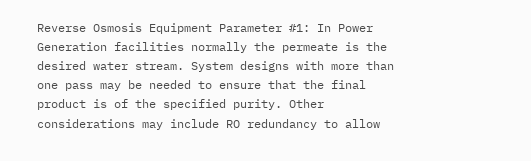Reverse Osmosis Equipment Parameter #1: In Power Generation facilities normally the permeate is the desired water stream. System designs with more than one pass may be needed to ensure that the final product is of the specified purity. Other considerations may include RO redundancy to allow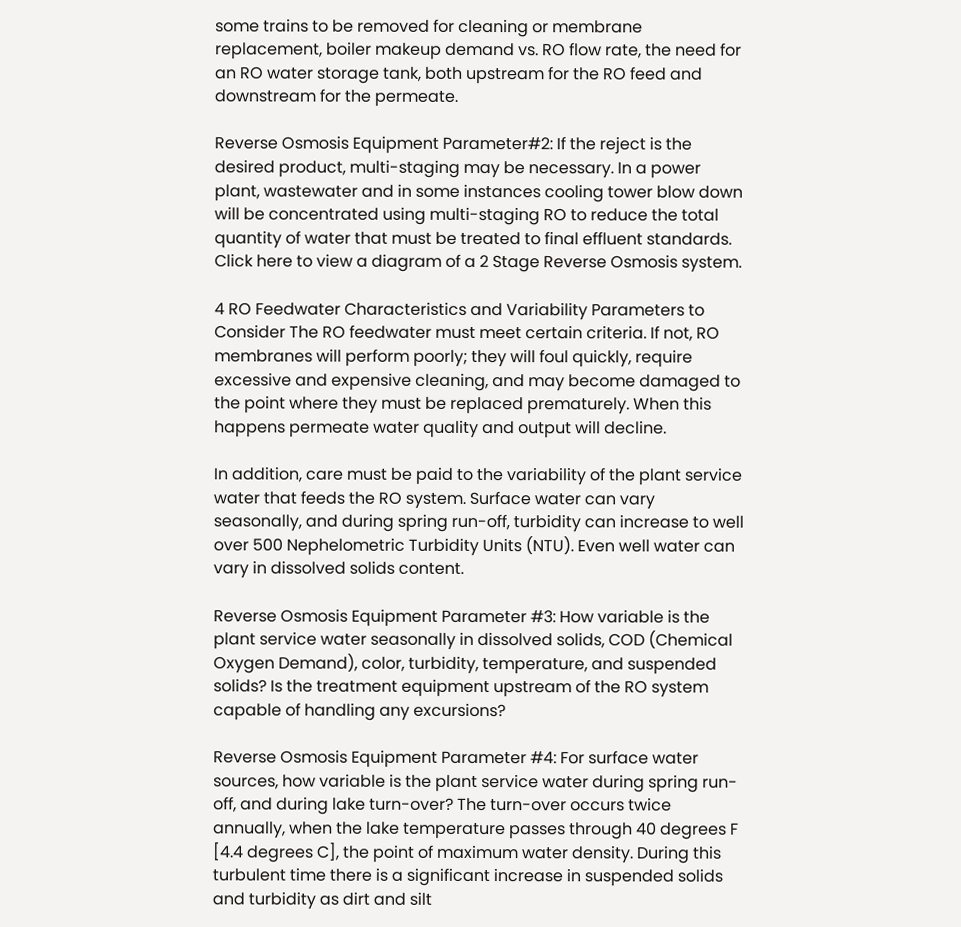some trains to be removed for cleaning or membrane replacement, boiler makeup demand vs. RO flow rate, the need for an RO water storage tank, both upstream for the RO feed and downstream for the permeate.

Reverse Osmosis Equipment Parameter#2: If the reject is the desired product, multi-staging may be necessary. In a power plant, wastewater and in some instances cooling tower blow down will be concentrated using multi-staging RO to reduce the total quantity of water that must be treated to final effluent standards. Click here to view a diagram of a 2 Stage Reverse Osmosis system.

4 RO Feedwater Characteristics and Variability Parameters to Consider The RO feedwater must meet certain criteria. If not, RO membranes will perform poorly; they will foul quickly, require excessive and expensive cleaning, and may become damaged to the point where they must be replaced prematurely. When this happens permeate water quality and output will decline.

In addition, care must be paid to the variability of the plant service water that feeds the RO system. Surface water can vary seasonally, and during spring run-off, turbidity can increase to well over 500 Nephelometric Turbidity Units (NTU). Even well water can vary in dissolved solids content.

Reverse Osmosis Equipment Parameter #3: How variable is the plant service water seasonally in dissolved solids, COD (Chemical Oxygen Demand), color, turbidity, temperature, and suspended solids? Is the treatment equipment upstream of the RO system capable of handling any excursions?

Reverse Osmosis Equipment Parameter #4: For surface water sources, how variable is the plant service water during spring run-off, and during lake turn-over? The turn-over occurs twice annually, when the lake temperature passes through 40 degrees F [4.4 degrees C], the point of maximum water density. During this turbulent time there is a significant increase in suspended solids and turbidity as dirt and silt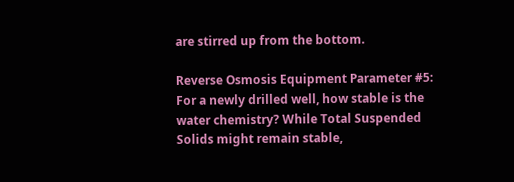are stirred up from the bottom.

Reverse Osmosis Equipment Parameter #5: For a newly drilled well, how stable is the water chemistry? While Total Suspended Solids might remain stable,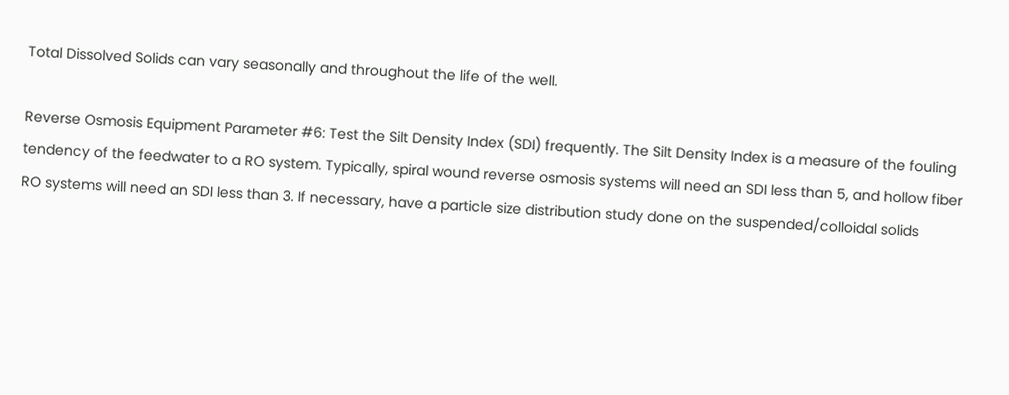Total Dissolved Solids can vary seasonally and throughout the life of the well.

Reverse Osmosis Equipment Parameter #6: Test the Silt Density Index (SDI) frequently. The Silt Density Index is a measure of the fouling tendency of the feedwater to a RO system. Typically, spiral wound reverse osmosis systems will need an SDI less than 5, and hollow fiber RO systems will need an SDI less than 3. If necessary, have a particle size distribution study done on the suspended/colloidal solids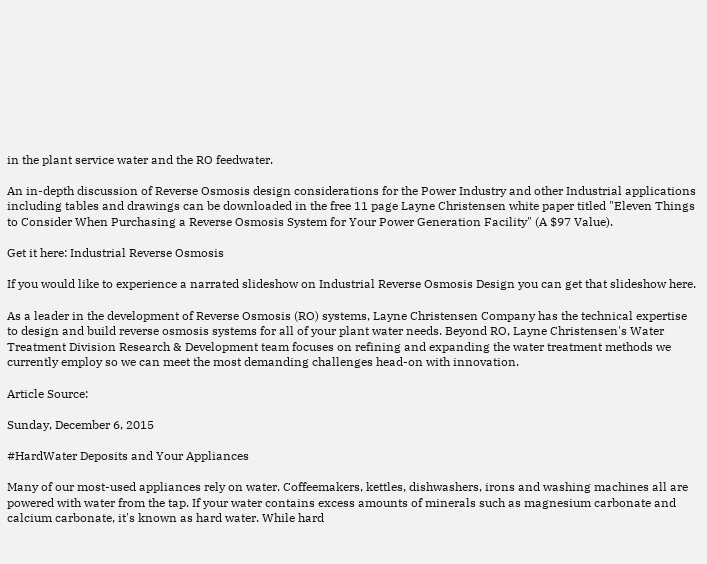in the plant service water and the RO feedwater.

An in-depth discussion of Reverse Osmosis design considerations for the Power Industry and other Industrial applications including tables and drawings can be downloaded in the free 11 page Layne Christensen white paper titled "Eleven Things to Consider When Purchasing a Reverse Osmosis System for Your Power Generation Facility" (A $97 Value).

Get it here: Industrial Reverse Osmosis

If you would like to experience a narrated slideshow on Industrial Reverse Osmosis Design you can get that slideshow here.

As a leader in the development of Reverse Osmosis (RO) systems, Layne Christensen Company has the technical expertise to design and build reverse osmosis systems for all of your plant water needs. Beyond RO, Layne Christensen's Water Treatment Division Research & Development team focuses on refining and expanding the water treatment methods we currently employ so we can meet the most demanding challenges head-on with innovation.

Article Source:

Sunday, December 6, 2015

#HardWater Deposits and Your Appliances

Many of our most-used appliances rely on water. Coffeemakers, kettles, dishwashers, irons and washing machines all are powered with water from the tap. If your water contains excess amounts of minerals such as magnesium carbonate and calcium carbonate, it's known as hard water. While hard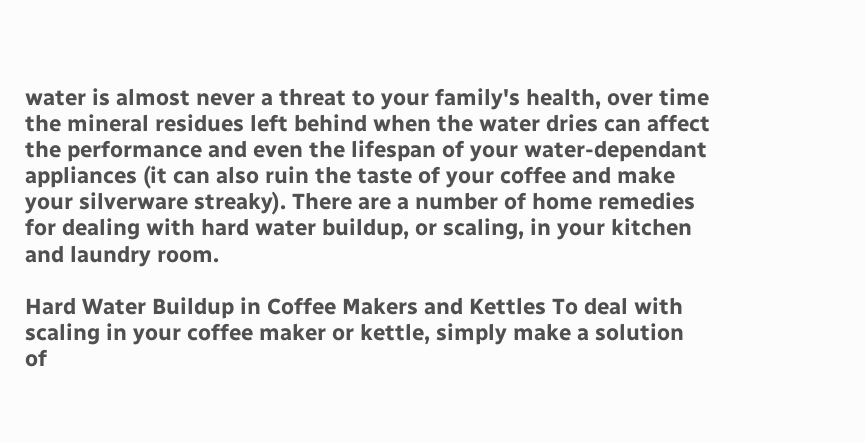water is almost never a threat to your family's health, over time the mineral residues left behind when the water dries can affect the performance and even the lifespan of your water-dependant appliances (it can also ruin the taste of your coffee and make your silverware streaky). There are a number of home remedies for dealing with hard water buildup, or scaling, in your kitchen and laundry room.

Hard Water Buildup in Coffee Makers and Kettles To deal with scaling in your coffee maker or kettle, simply make a solution of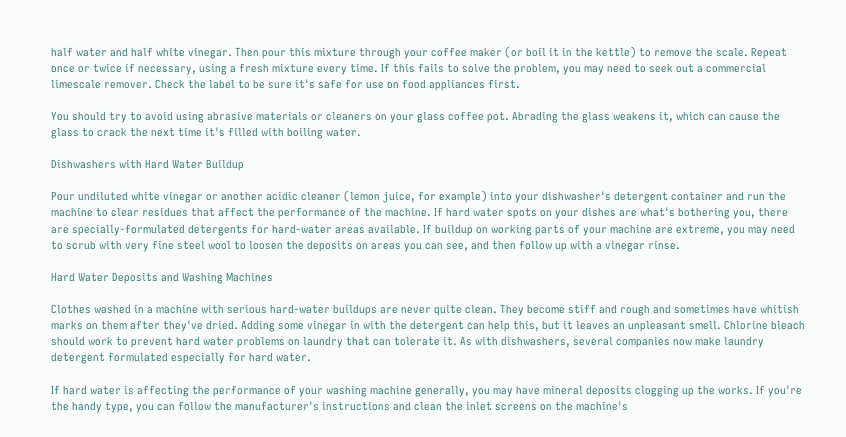half water and half white vinegar. Then pour this mixture through your coffee maker (or boil it in the kettle) to remove the scale. Repeat once or twice if necessary, using a fresh mixture every time. If this fails to solve the problem, you may need to seek out a commercial limescale remover. Check the label to be sure it's safe for use on food appliances first.

You should try to avoid using abrasive materials or cleaners on your glass coffee pot. Abrading the glass weakens it, which can cause the glass to crack the next time it's filled with boiling water.

Dishwashers with Hard Water Buildup

Pour undiluted white vinegar or another acidic cleaner (lemon juice, for example) into your dishwasher's detergent container and run the machine to clear residues that affect the performance of the machine. If hard water spots on your dishes are what's bothering you, there are specially-formulated detergents for hard-water areas available. If buildup on working parts of your machine are extreme, you may need to scrub with very fine steel wool to loosen the deposits on areas you can see, and then follow up with a vinegar rinse.

Hard Water Deposits and Washing Machines

Clothes washed in a machine with serious hard-water buildups are never quite clean. They become stiff and rough and sometimes have whitish marks on them after they've dried. Adding some vinegar in with the detergent can help this, but it leaves an unpleasant smell. Chlorine bleach should work to prevent hard water problems on laundry that can tolerate it. As with dishwashers, several companies now make laundry detergent formulated especially for hard water.

If hard water is affecting the performance of your washing machine generally, you may have mineral deposits clogging up the works. If you're the handy type, you can follow the manufacturer's instructions and clean the inlet screens on the machine's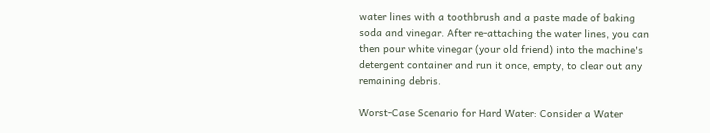water lines with a toothbrush and a paste made of baking soda and vinegar. After re-attaching the water lines, you can then pour white vinegar (your old friend) into the machine's detergent container and run it once, empty, to clear out any remaining debris.

Worst-Case Scenario for Hard Water: Consider a Water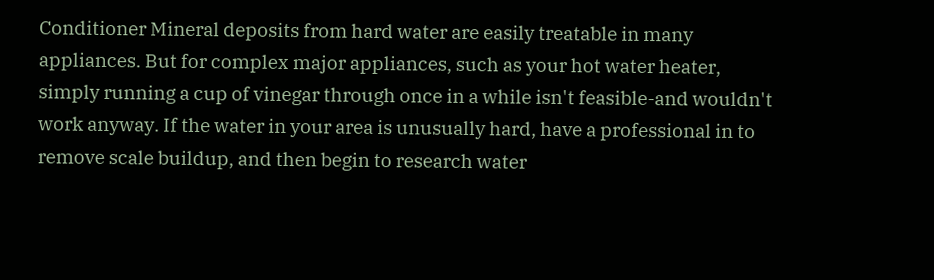Conditioner Mineral deposits from hard water are easily treatable in many appliances. But for complex major appliances, such as your hot water heater, simply running a cup of vinegar through once in a while isn't feasible-and wouldn't work anyway. If the water in your area is unusually hard, have a professional in to remove scale buildup, and then begin to research water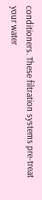conditioners. These filtration systems pre-treat your water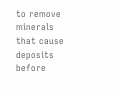to remove minerals that cause deposits before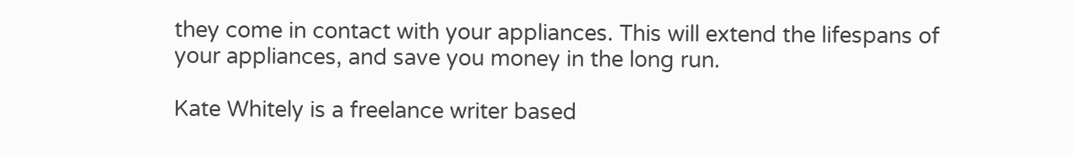they come in contact with your appliances. This will extend the lifespans of your appliances, and save you money in the long run.

Kate Whitely is a freelance writer based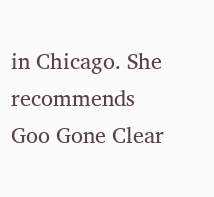in Chicago. She recommends Goo Gone Clear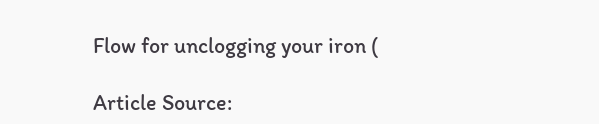Flow for unclogging your iron (

Article Source: